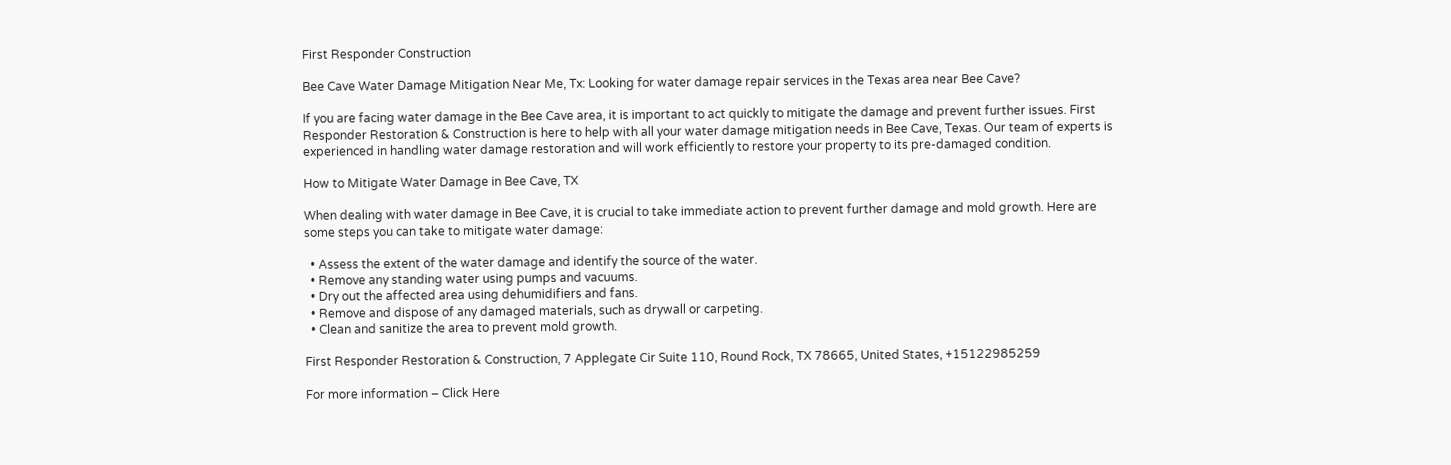First Responder Construction

Bee Cave Water Damage Mitigation Near Me, Tx: Looking for water damage repair services in the Texas area near Bee Cave?

If you are facing water damage in the Bee Cave area, it is important to act quickly to mitigate the damage and prevent further issues. First Responder Restoration & Construction is here to help with all your water damage mitigation needs in Bee Cave, Texas. Our team of experts is experienced in handling water damage restoration and will work efficiently to restore your property to its pre-damaged condition.

How to Mitigate Water Damage in Bee Cave, TX

When dealing with water damage in Bee Cave, it is crucial to take immediate action to prevent further damage and mold growth. Here are some steps you can take to mitigate water damage:

  • Assess the extent of the water damage and identify the source of the water.
  • Remove any standing water using pumps and vacuums.
  • Dry out the affected area using dehumidifiers and fans.
  • Remove and dispose of any damaged materials, such as drywall or carpeting.
  • Clean and sanitize the area to prevent mold growth.

First Responder Restoration & Construction, 7 Applegate Cir Suite 110, Round Rock, TX 78665, United States, +15122985259

For more information – Click Here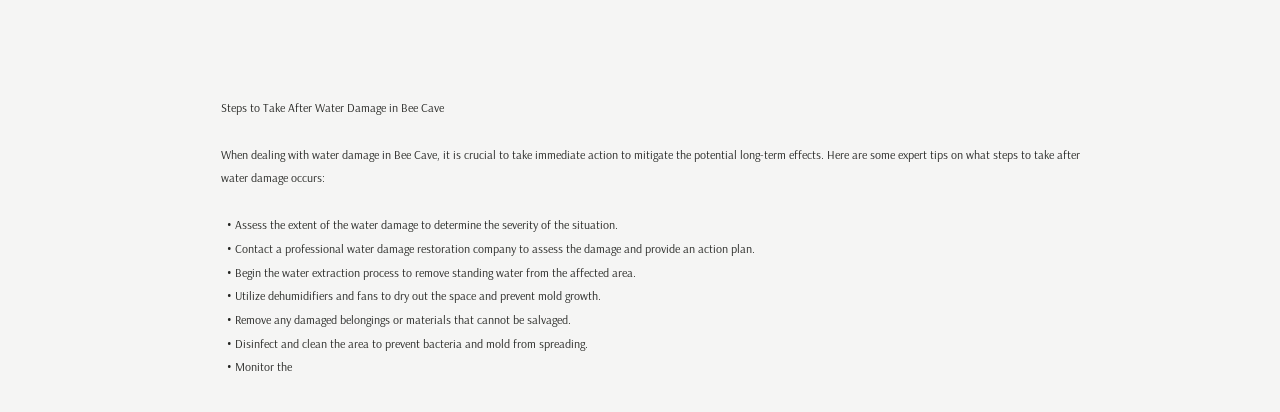Steps to Take After Water Damage in Bee Cave

When dealing with water damage in Bee Cave, it is crucial to take immediate action to mitigate the potential long-term effects. Here are some expert tips on what steps to take after water damage occurs:

  • Assess the extent of the water damage to determine the severity of the situation.
  • Contact a professional water damage restoration company to assess the damage and provide an action plan.
  • Begin the water extraction process to remove standing water from the affected area.
  • Utilize dehumidifiers and fans to dry out the space and prevent mold growth.
  • Remove any damaged belongings or materials that cannot be salvaged.
  • Disinfect and clean the area to prevent bacteria and mold from spreading.
  • Monitor the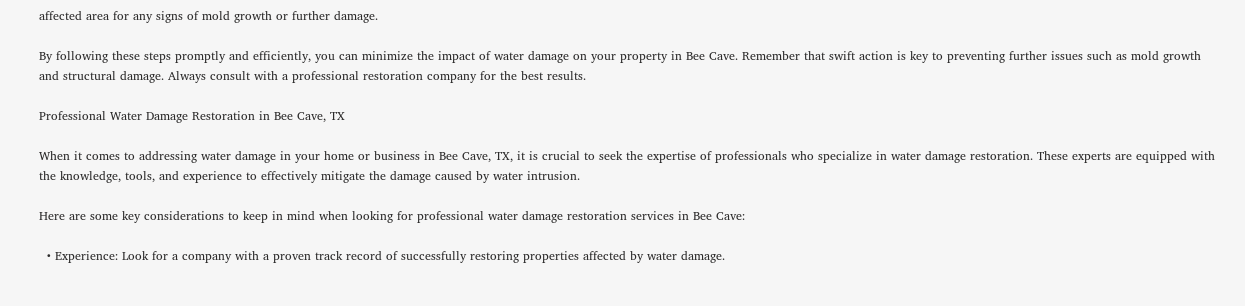affected area for any signs of mold growth or further damage.

By following these steps promptly and efficiently, you can minimize the impact of water damage on your property in Bee Cave. Remember that swift action is key to preventing further issues such as mold growth and structural damage. Always consult with a professional restoration company for the best results.

Professional Water Damage Restoration in Bee Cave, TX

When it comes to addressing water damage in your home or business in Bee Cave, TX, it is crucial to seek the expertise of professionals who specialize in water damage restoration. These experts are equipped with the knowledge, tools, and experience to effectively mitigate the damage caused by water intrusion.

Here are some key considerations to keep in mind when looking for professional water damage restoration services in Bee Cave:

  • Experience: Look for a company with a proven track record of successfully restoring properties affected by water damage.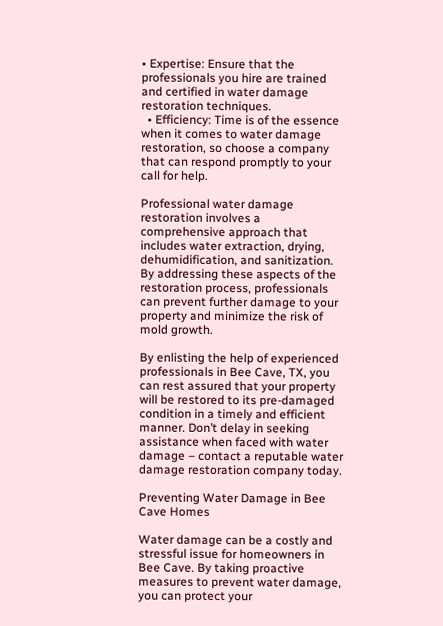• Expertise: Ensure that the professionals you hire are trained and certified in water damage restoration techniques.
  • Efficiency: Time is of the essence when it comes to water damage restoration, so choose a company that can respond promptly to your call for help.

Professional water damage restoration involves a comprehensive approach that includes water extraction, drying, dehumidification, and sanitization. By addressing these aspects of the restoration process, professionals can prevent further damage to your property and minimize the risk of mold growth.

By enlisting the help of experienced professionals in Bee Cave, TX, you can rest assured that your property will be restored to its pre-damaged condition in a timely and efficient manner. Don’t delay in seeking assistance when faced with water damage – contact a reputable water damage restoration company today.

Preventing Water Damage in Bee Cave Homes

Water damage can be a costly and stressful issue for homeowners in Bee Cave. By taking proactive measures to prevent water damage, you can protect your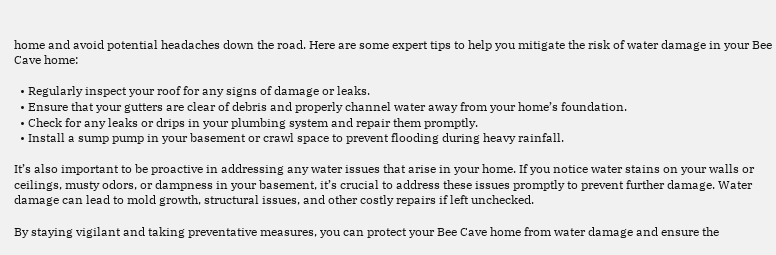home and avoid potential headaches down the road. Here are some expert tips to help you mitigate the risk of water damage in your Bee Cave home:

  • Regularly inspect your roof for any signs of damage or leaks.
  • Ensure that your gutters are clear of debris and properly channel water away from your home’s foundation.
  • Check for any leaks or drips in your plumbing system and repair them promptly.
  • Install a sump pump in your basement or crawl space to prevent flooding during heavy rainfall.

It’s also important to be proactive in addressing any water issues that arise in your home. If you notice water stains on your walls or ceilings, musty odors, or dampness in your basement, it’s crucial to address these issues promptly to prevent further damage. Water damage can lead to mold growth, structural issues, and other costly repairs if left unchecked.

By staying vigilant and taking preventative measures, you can protect your Bee Cave home from water damage and ensure the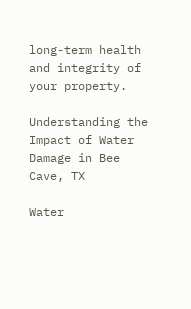long-term health and integrity of your property.

Understanding the Impact of Water Damage in Bee Cave, TX

Water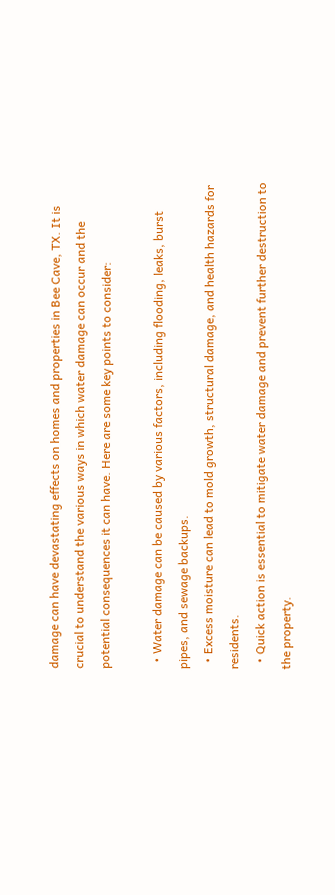damage can have devastating effects on homes and properties in Bee Cave, TX. It is crucial to understand the various ways in which water damage can occur and the potential consequences it can have. Here are some key points to consider:

  • Water damage can be caused by various factors, including flooding, leaks, burst pipes, and sewage backups.
  • Excess moisture can lead to mold growth, structural damage, and health hazards for residents.
  • Quick action is essential to mitigate water damage and prevent further destruction to the property.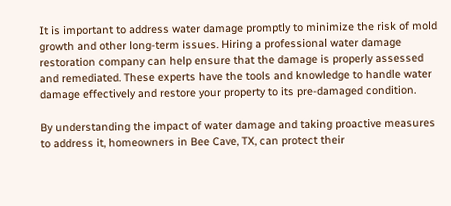It is important to address water damage promptly to minimize the risk of mold growth and other long-term issues. Hiring a professional water damage restoration company can help ensure that the damage is properly assessed and remediated. These experts have the tools and knowledge to handle water damage effectively and restore your property to its pre-damaged condition.

By understanding the impact of water damage and taking proactive measures to address it, homeowners in Bee Cave, TX, can protect their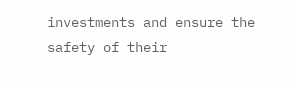investments and ensure the safety of their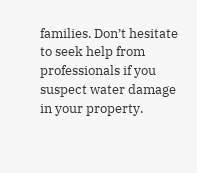families. Don’t hesitate to seek help from professionals if you suspect water damage in your property.